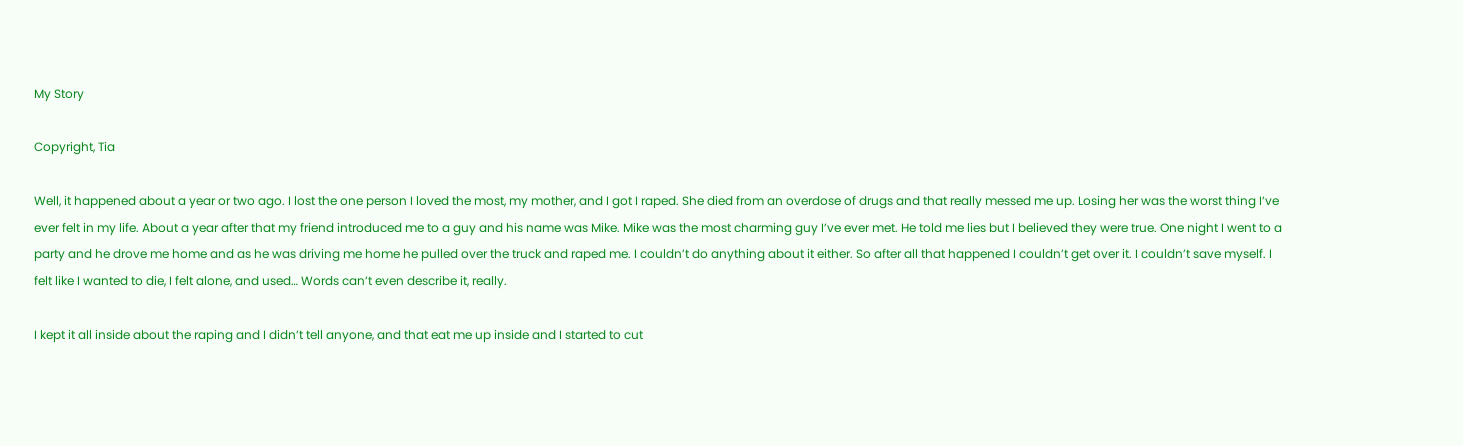My Story

Copyright, Tia

Well, it happened about a year or two ago. I lost the one person I loved the most, my mother, and I got I raped. She died from an overdose of drugs and that really messed me up. Losing her was the worst thing I’ve ever felt in my life. About a year after that my friend introduced me to a guy and his name was Mike. Mike was the most charming guy I’ve ever met. He told me lies but I believed they were true. One night I went to a party and he drove me home and as he was driving me home he pulled over the truck and raped me. I couldn’t do anything about it either. So after all that happened I couldn’t get over it. I couldn’t save myself. I felt like I wanted to die, I felt alone, and used… Words can’t even describe it, really.

I kept it all inside about the raping and I didn’t tell anyone, and that eat me up inside and I started to cut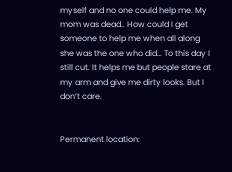myself and no one could help me. My mom was dead.. How could I get someone to help me when all along she was the one who did… To this day I still cut. It helps me but people stare at my arm and give me dirty looks. But I don’t care.


Permanent location: